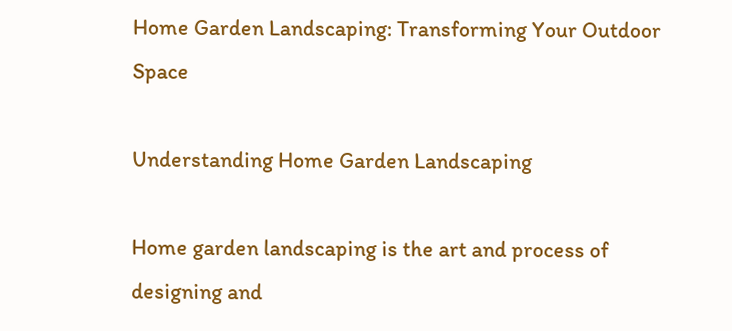Home Garden Landscaping: Transforming Your Outdoor Space

Understanding Home Garden Landscaping

Home garden landscaping is the art and process of designing and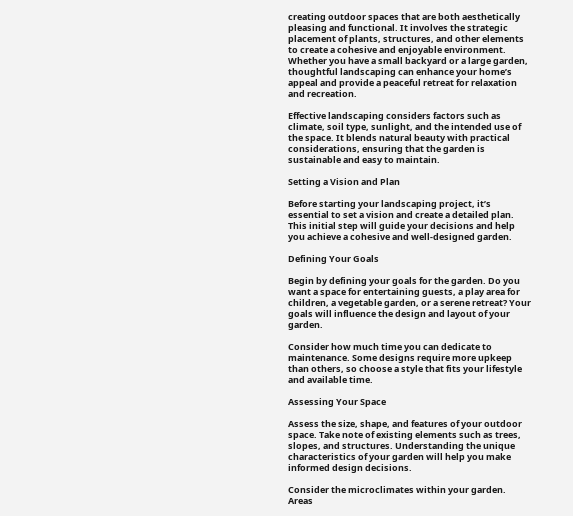creating outdoor spaces that are both aesthetically pleasing and functional. It involves the strategic placement of plants, structures, and other elements to create a cohesive and enjoyable environment. Whether you have a small backyard or a large garden, thoughtful landscaping can enhance your home’s appeal and provide a peaceful retreat for relaxation and recreation.

Effective landscaping considers factors such as climate, soil type, sunlight, and the intended use of the space. It blends natural beauty with practical considerations, ensuring that the garden is sustainable and easy to maintain.

Setting a Vision and Plan

Before starting your landscaping project, it’s essential to set a vision and create a detailed plan. This initial step will guide your decisions and help you achieve a cohesive and well-designed garden.

Defining Your Goals

Begin by defining your goals for the garden. Do you want a space for entertaining guests, a play area for children, a vegetable garden, or a serene retreat? Your goals will influence the design and layout of your garden.

Consider how much time you can dedicate to maintenance. Some designs require more upkeep than others, so choose a style that fits your lifestyle and available time.

Assessing Your Space

Assess the size, shape, and features of your outdoor space. Take note of existing elements such as trees, slopes, and structures. Understanding the unique characteristics of your garden will help you make informed design decisions.

Consider the microclimates within your garden. Areas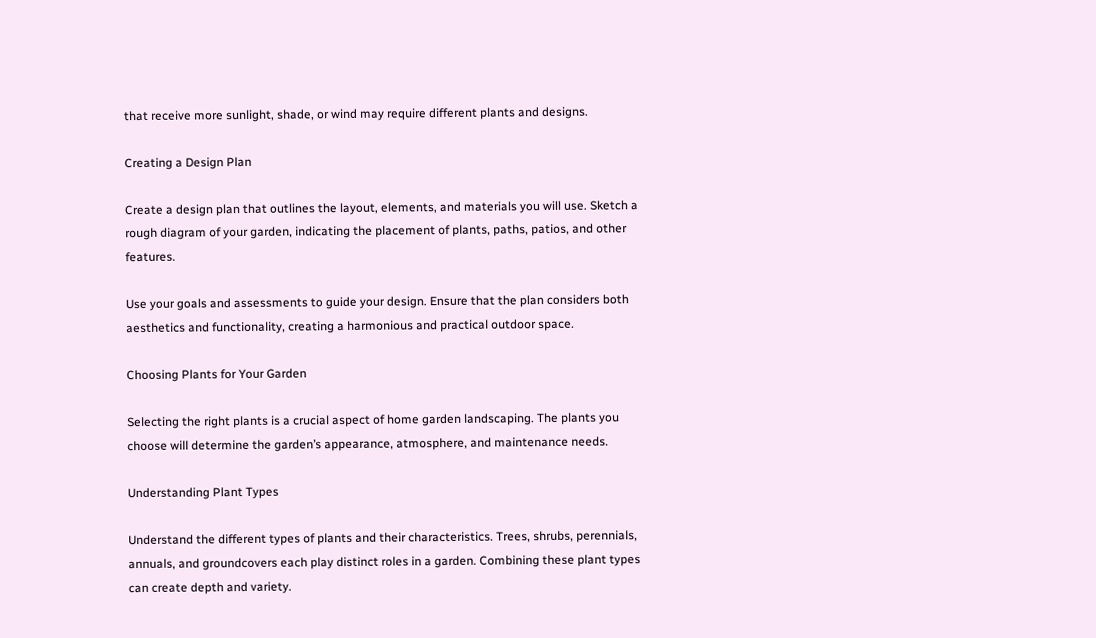that receive more sunlight, shade, or wind may require different plants and designs.

Creating a Design Plan

Create a design plan that outlines the layout, elements, and materials you will use. Sketch a rough diagram of your garden, indicating the placement of plants, paths, patios, and other features.

Use your goals and assessments to guide your design. Ensure that the plan considers both aesthetics and functionality, creating a harmonious and practical outdoor space.

Choosing Plants for Your Garden

Selecting the right plants is a crucial aspect of home garden landscaping. The plants you choose will determine the garden’s appearance, atmosphere, and maintenance needs.

Understanding Plant Types

Understand the different types of plants and their characteristics. Trees, shrubs, perennials, annuals, and groundcovers each play distinct roles in a garden. Combining these plant types can create depth and variety.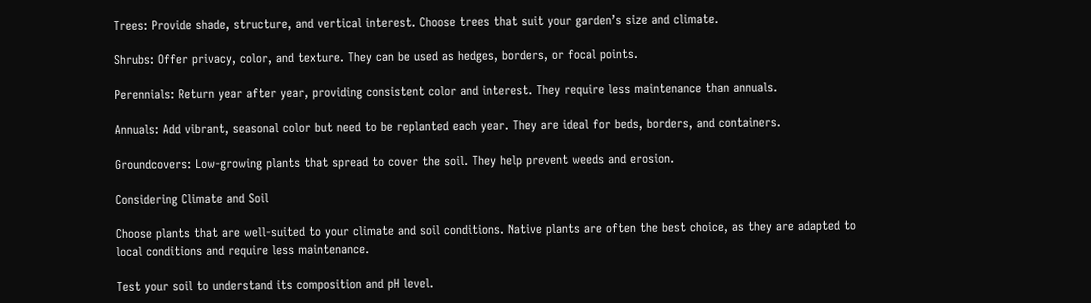Trees: Provide shade, structure, and vertical interest. Choose trees that suit your garden’s size and climate.

Shrubs: Offer privacy, color, and texture. They can be used as hedges, borders, or focal points.

Perennials: Return year after year, providing consistent color and interest. They require less maintenance than annuals.

Annuals: Add vibrant, seasonal color but need to be replanted each year. They are ideal for beds, borders, and containers.

Groundcovers: Low-growing plants that spread to cover the soil. They help prevent weeds and erosion.

Considering Climate and Soil

Choose plants that are well-suited to your climate and soil conditions. Native plants are often the best choice, as they are adapted to local conditions and require less maintenance.

Test your soil to understand its composition and pH level.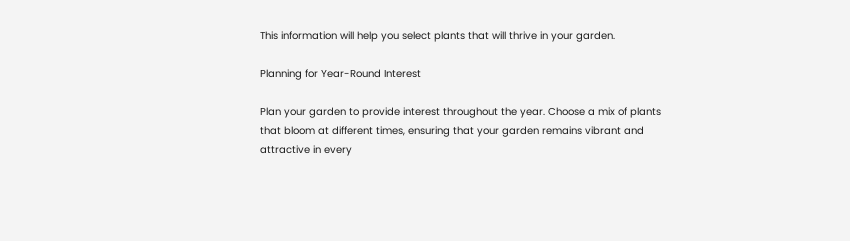This information will help you select plants that will thrive in your garden.

Planning for Year-Round Interest

Plan your garden to provide interest throughout the year. Choose a mix of plants that bloom at different times, ensuring that your garden remains vibrant and attractive in every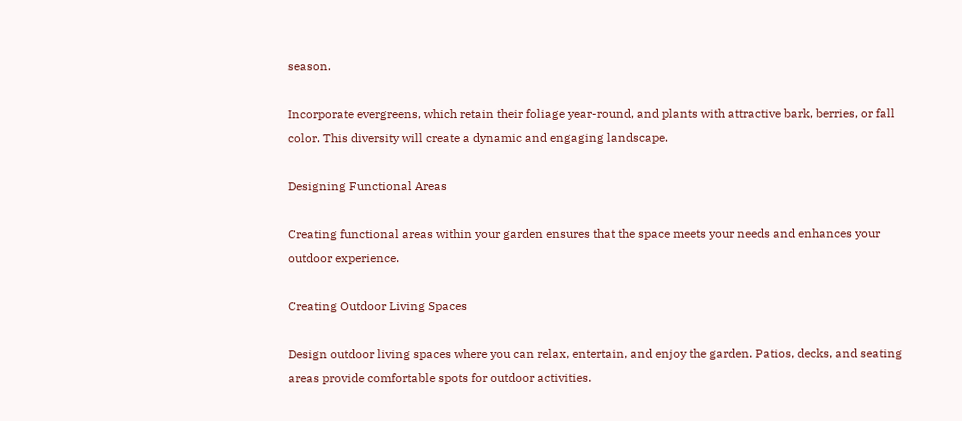season.

Incorporate evergreens, which retain their foliage year-round, and plants with attractive bark, berries, or fall color. This diversity will create a dynamic and engaging landscape.

Designing Functional Areas

Creating functional areas within your garden ensures that the space meets your needs and enhances your outdoor experience.

Creating Outdoor Living Spaces

Design outdoor living spaces where you can relax, entertain, and enjoy the garden. Patios, decks, and seating areas provide comfortable spots for outdoor activities.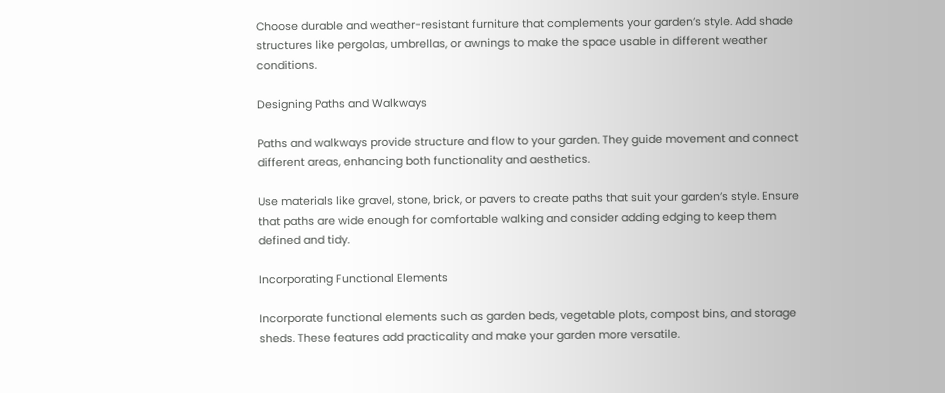Choose durable and weather-resistant furniture that complements your garden’s style. Add shade structures like pergolas, umbrellas, or awnings to make the space usable in different weather conditions.

Designing Paths and Walkways

Paths and walkways provide structure and flow to your garden. They guide movement and connect different areas, enhancing both functionality and aesthetics.

Use materials like gravel, stone, brick, or pavers to create paths that suit your garden’s style. Ensure that paths are wide enough for comfortable walking and consider adding edging to keep them defined and tidy.

Incorporating Functional Elements

Incorporate functional elements such as garden beds, vegetable plots, compost bins, and storage sheds. These features add practicality and make your garden more versatile.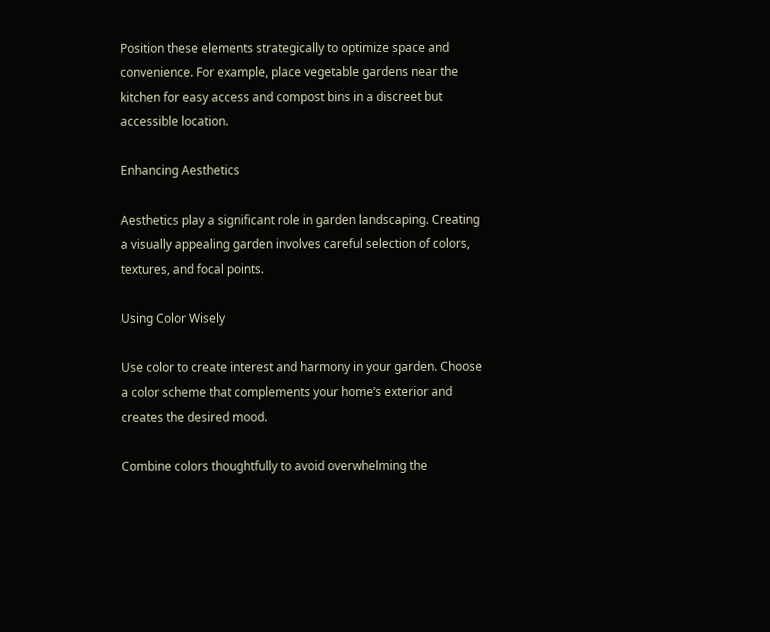Position these elements strategically to optimize space and convenience. For example, place vegetable gardens near the kitchen for easy access and compost bins in a discreet but accessible location.

Enhancing Aesthetics

Aesthetics play a significant role in garden landscaping. Creating a visually appealing garden involves careful selection of colors, textures, and focal points.

Using Color Wisely

Use color to create interest and harmony in your garden. Choose a color scheme that complements your home’s exterior and creates the desired mood.

Combine colors thoughtfully to avoid overwhelming the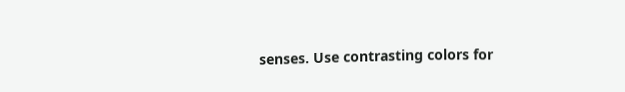senses. Use contrasting colors for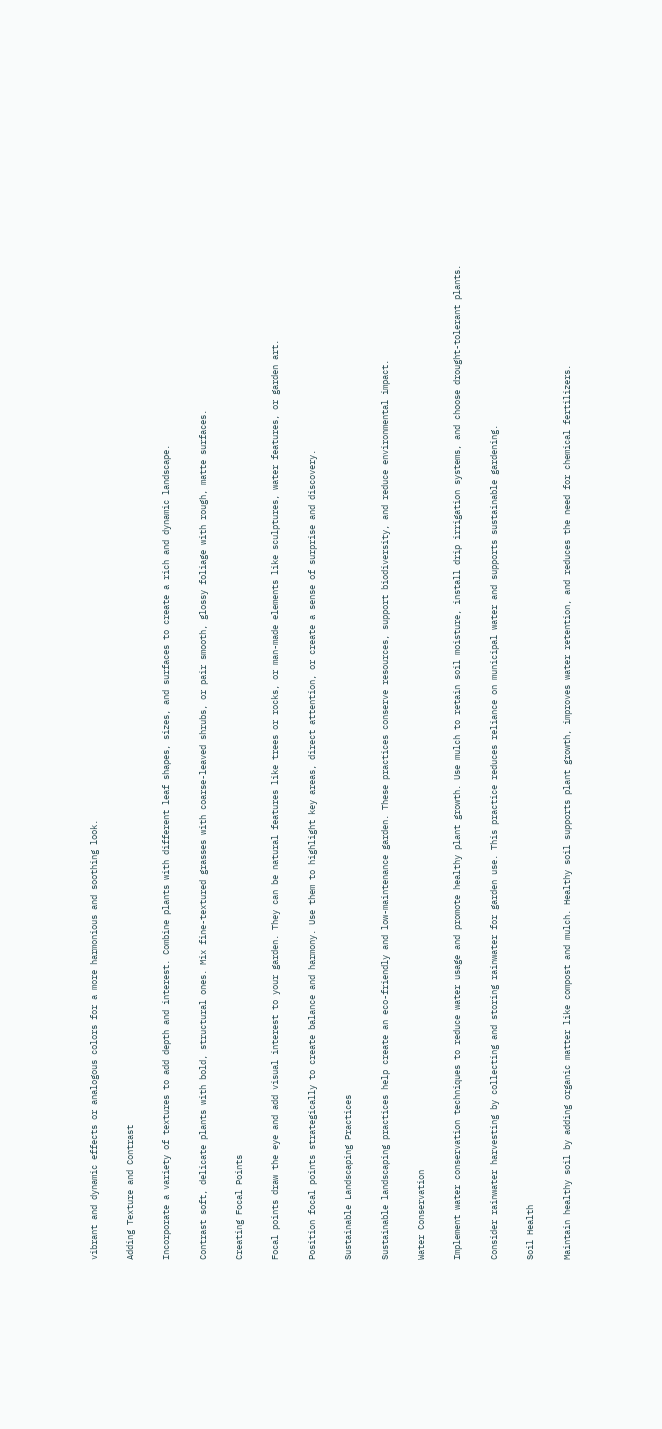vibrant and dynamic effects or analogous colors for a more harmonious and soothing look.

Adding Texture and Contrast

Incorporate a variety of textures to add depth and interest. Combine plants with different leaf shapes, sizes, and surfaces to create a rich and dynamic landscape.

Contrast soft, delicate plants with bold, structural ones. Mix fine-textured grasses with coarse-leaved shrubs, or pair smooth, glossy foliage with rough, matte surfaces.

Creating Focal Points

Focal points draw the eye and add visual interest to your garden. They can be natural features like trees or rocks, or man-made elements like sculptures, water features, or garden art.

Position focal points strategically to create balance and harmony. Use them to highlight key areas, direct attention, or create a sense of surprise and discovery.

Sustainable Landscaping Practices

Sustainable landscaping practices help create an eco-friendly and low-maintenance garden. These practices conserve resources, support biodiversity, and reduce environmental impact.

Water Conservation

Implement water conservation techniques to reduce water usage and promote healthy plant growth. Use mulch to retain soil moisture, install drip irrigation systems, and choose drought-tolerant plants.

Consider rainwater harvesting by collecting and storing rainwater for garden use. This practice reduces reliance on municipal water and supports sustainable gardening.

Soil Health

Maintain healthy soil by adding organic matter like compost and mulch. Healthy soil supports plant growth, improves water retention, and reduces the need for chemical fertilizers.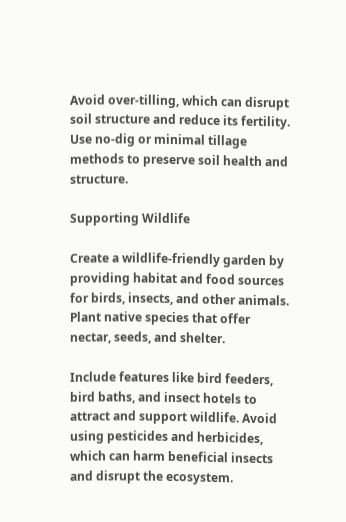Avoid over-tilling, which can disrupt soil structure and reduce its fertility. Use no-dig or minimal tillage methods to preserve soil health and structure.

Supporting Wildlife

Create a wildlife-friendly garden by providing habitat and food sources for birds, insects, and other animals. Plant native species that offer nectar, seeds, and shelter.

Include features like bird feeders, bird baths, and insect hotels to attract and support wildlife. Avoid using pesticides and herbicides, which can harm beneficial insects and disrupt the ecosystem.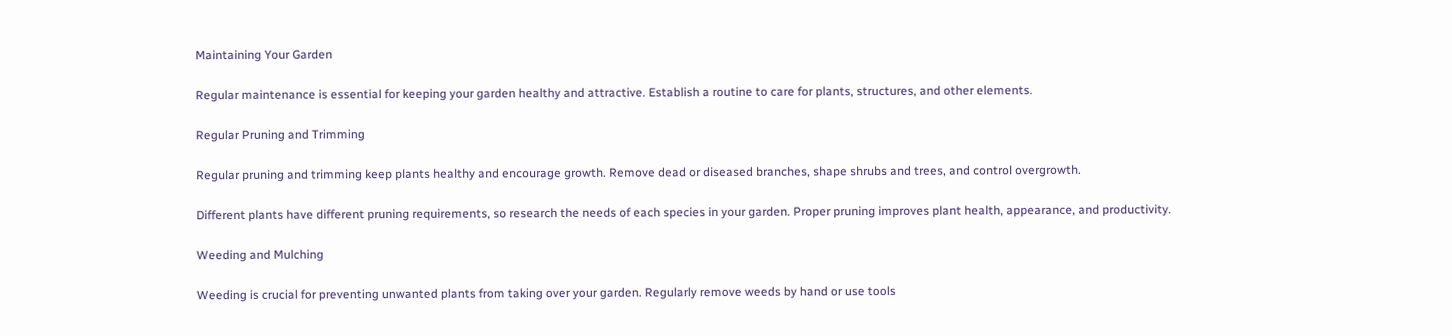Maintaining Your Garden

Regular maintenance is essential for keeping your garden healthy and attractive. Establish a routine to care for plants, structures, and other elements.

Regular Pruning and Trimming

Regular pruning and trimming keep plants healthy and encourage growth. Remove dead or diseased branches, shape shrubs and trees, and control overgrowth.

Different plants have different pruning requirements, so research the needs of each species in your garden. Proper pruning improves plant health, appearance, and productivity.

Weeding and Mulching

Weeding is crucial for preventing unwanted plants from taking over your garden. Regularly remove weeds by hand or use tools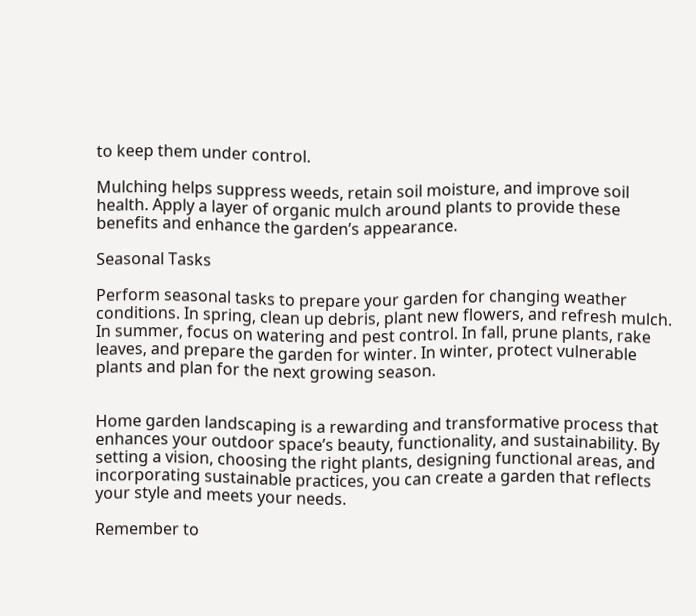to keep them under control.

Mulching helps suppress weeds, retain soil moisture, and improve soil health. Apply a layer of organic mulch around plants to provide these benefits and enhance the garden’s appearance.

Seasonal Tasks

Perform seasonal tasks to prepare your garden for changing weather conditions. In spring, clean up debris, plant new flowers, and refresh mulch. In summer, focus on watering and pest control. In fall, prune plants, rake leaves, and prepare the garden for winter. In winter, protect vulnerable plants and plan for the next growing season.


Home garden landscaping is a rewarding and transformative process that enhances your outdoor space’s beauty, functionality, and sustainability. By setting a vision, choosing the right plants, designing functional areas, and incorporating sustainable practices, you can create a garden that reflects your style and meets your needs.

Remember to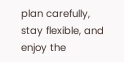plan carefully, stay flexible, and enjoy the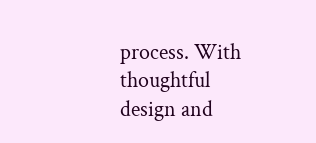process. With thoughtful design and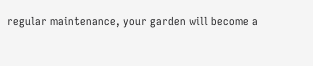regular maintenance, your garden will become a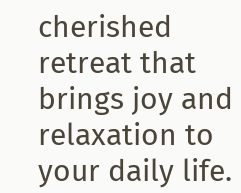cherished retreat that brings joy and relaxation to your daily life.